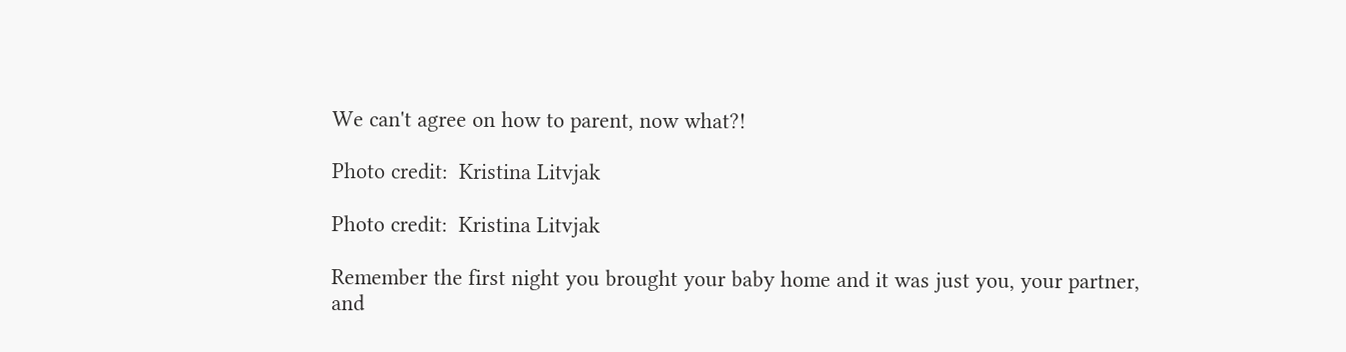We can't agree on how to parent, now what?!

Photo credit:  Kristina Litvjak

Photo credit:  Kristina Litvjak

Remember the first night you brought your baby home and it was just you, your partner, and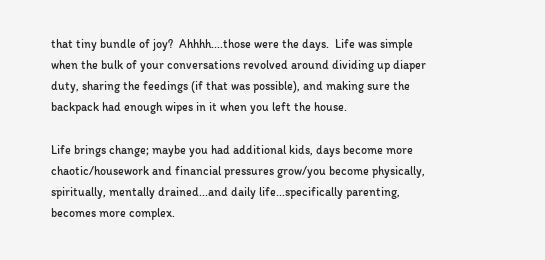that tiny bundle of joy?  Ahhhh....those were the days.  Life was simple when the bulk of your conversations revolved around dividing up diaper duty, sharing the feedings (if that was possible), and making sure the backpack had enough wipes in it when you left the house.

Life brings change; maybe you had additional kids, days become more chaotic/housework and financial pressures grow/you become physically, spiritually, mentally drained...and daily life...specifically parenting, becomes more complex.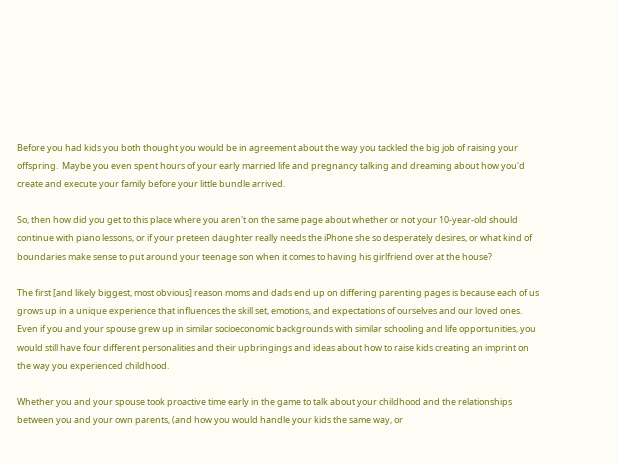Before you had kids you both thought you would be in agreement about the way you tackled the big job of raising your offspring.  Maybe you even spent hours of your early married life and pregnancy talking and dreaming about how you'd create and execute your family before your little bundle arrived.

So, then how did you get to this place where you aren't on the same page about whether or not your 10-year-old should continue with piano lessons, or if your preteen daughter really needs the iPhone she so desperately desires, or what kind of boundaries make sense to put around your teenage son when it comes to having his girlfriend over at the house?

The first [and likely biggest, most obvious] reason moms and dads end up on differing parenting pages is because each of us grows up in a unique experience that influences the skill set, emotions, and expectations of ourselves and our loved ones.  Even if you and your spouse grew up in similar socioeconomic backgrounds with similar schooling and life opportunities, you would still have four different personalities and their upbringings and ideas about how to raise kids creating an imprint on the way you experienced childhood.

Whether you and your spouse took proactive time early in the game to talk about your childhood and the relationships between you and your own parents, (and how you would handle your kids the same way, or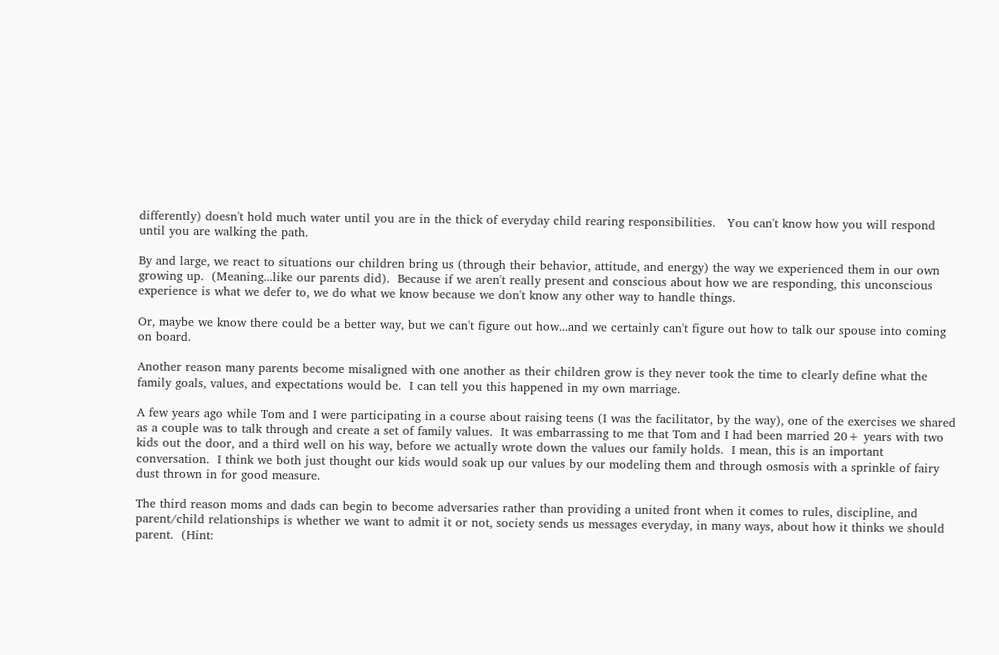differently) doesn't hold much water until you are in the thick of everyday child rearing responsibilities.   You can't know how you will respond until you are walking the path.

By and large, we react to situations our children bring us (through their behavior, attitude, and energy) the way we experienced them in our own growing up.  (Meaning...like our parents did).  Because if we aren't really present and conscious about how we are responding, this unconscious experience is what we defer to, we do what we know because we don't know any other way to handle things.

Or, maybe we know there could be a better way, but we can't figure out how...and we certainly can't figure out how to talk our spouse into coming on board.

Another reason many parents become misaligned with one another as their children grow is they never took the time to clearly define what the family goals, values, and expectations would be.  I can tell you this happened in my own marriage.

A few years ago while Tom and I were participating in a course about raising teens (I was the facilitator, by the way), one of the exercises we shared as a couple was to talk through and create a set of family values.  It was embarrassing to me that Tom and I had been married 20+ years with two kids out the door, and a third well on his way, before we actually wrote down the values our family holds.  I mean, this is an important conversation.  I think we both just thought our kids would soak up our values by our modeling them and through osmosis with a sprinkle of fairy dust thrown in for good measure.

The third reason moms and dads can begin to become adversaries rather than providing a united front when it comes to rules, discipline, and parent/child relationships is whether we want to admit it or not, society sends us messages everyday, in many ways, about how it thinks we should parent.  (Hint: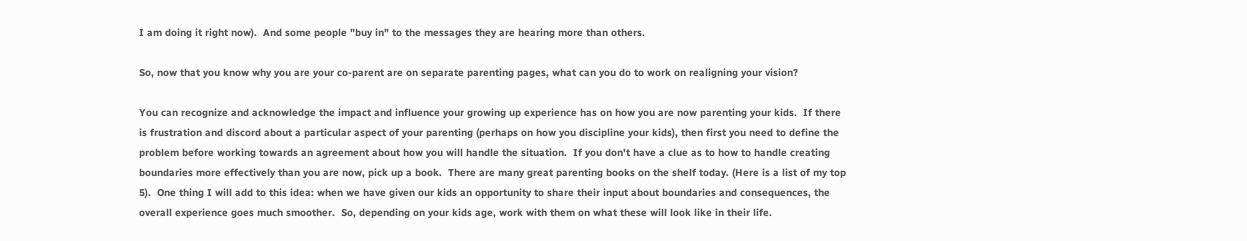I am doing it right now).  And some people "buy in" to the messages they are hearing more than others.

So, now that you know why you are your co-parent are on separate parenting pages, what can you do to work on realigning your vision?

You can recognize and acknowledge the impact and influence your growing up experience has on how you are now parenting your kids.  If there is frustration and discord about a particular aspect of your parenting (perhaps on how you discipline your kids), then first you need to define the problem before working towards an agreement about how you will handle the situation.  If you don't have a clue as to how to handle creating boundaries more effectively than you are now, pick up a book.  There are many great parenting books on the shelf today. (Here is a list of my top 5).  One thing I will add to this idea: when we have given our kids an opportunity to share their input about boundaries and consequences, the overall experience goes much smoother.  So, depending on your kids age, work with them on what these will look like in their life.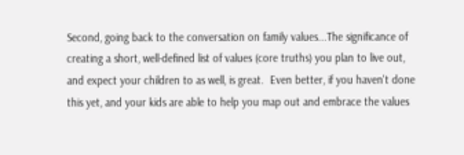Second, going back to the conversation on family values...The significance of creating a short, well-defined list of values (core truths) you plan to live out, and expect your children to as well, is great.  Even better, if you haven't done this yet, and your kids are able to help you map out and embrace the values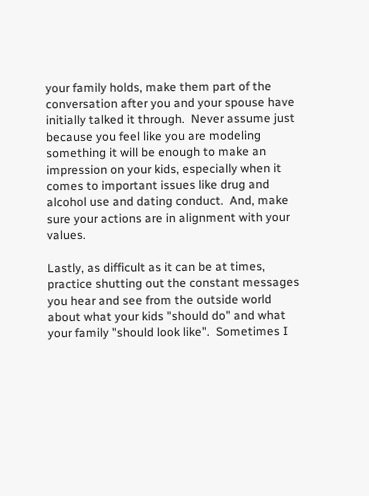your family holds, make them part of the conversation after you and your spouse have initially talked it through.  Never assume just because you feel like you are modeling something it will be enough to make an impression on your kids, especially when it comes to important issues like drug and alcohol use and dating conduct.  And, make sure your actions are in alignment with your values.

Lastly, as difficult as it can be at times, practice shutting out the constant messages you hear and see from the outside world about what your kids "should do" and what your family "should look like".  Sometimes I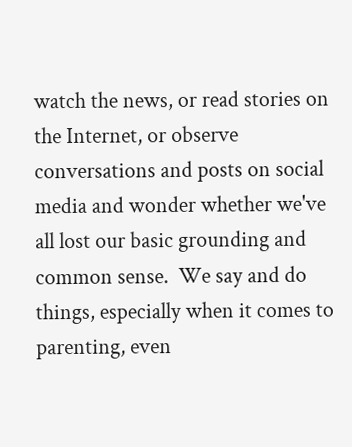watch the news, or read stories on the Internet, or observe conversations and posts on social media and wonder whether we've all lost our basic grounding and common sense.  We say and do things, especially when it comes to parenting, even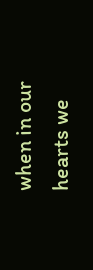when in our hearts we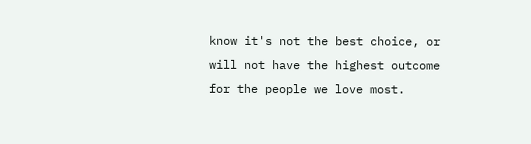know it's not the best choice, or will not have the highest outcome for the people we love most.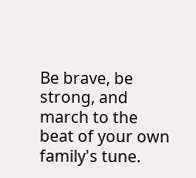Be brave, be strong, and march to the beat of your own family's tune.